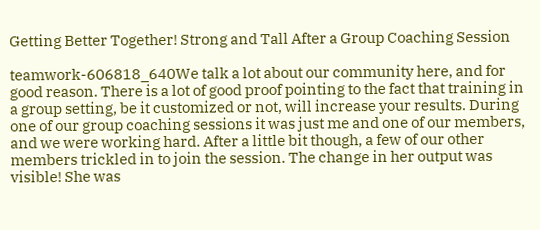Getting Better Together! Strong and Tall After a Group Coaching Session

teamwork-606818_640We talk a lot about our community here, and for good reason. There is a lot of good proof pointing to the fact that training in a group setting, be it customized or not, will increase your results. During one of our group coaching sessions it was just me and one of our members, and we were working hard. After a little bit though, a few of our other members trickled in to join the session. The change in her output was visible! She was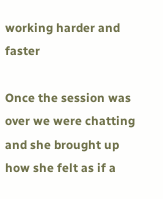working harder and faster

Once the session was over we were chatting and she brought up how she felt as if a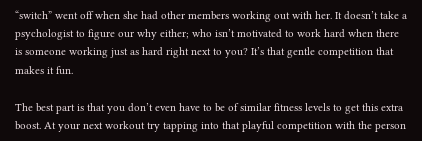“switch” went off when she had other members working out with her. It doesn’t take a psychologist to figure our why either; who isn’t motivated to work hard when there is someone working just as hard right next to you? It’s that gentle competition that makes it fun.

The best part is that you don’t even have to be of similar fitness levels to get this extra boost. At your next workout try tapping into that playful competition with the person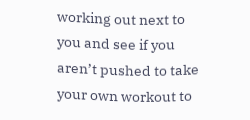working out next to you and see if you aren’t pushed to take your own workout to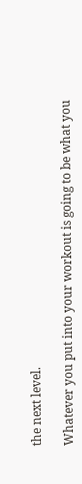the next level.

Whatever you put into your workout is going to be what you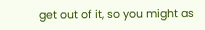get out of it, so you might as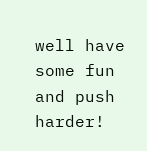well have some fun and push harder!